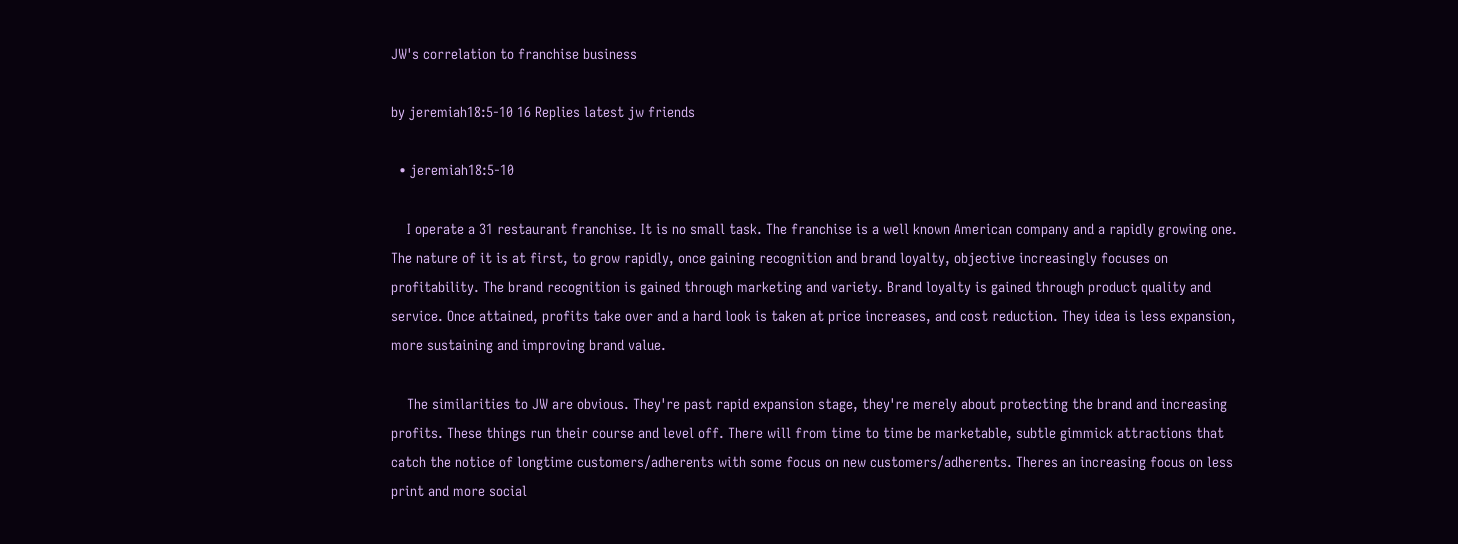JW's correlation to franchise business

by jeremiah18:5-10 16 Replies latest jw friends

  • jeremiah18:5-10

    I operate a 31 restaurant franchise. It is no small task. The franchise is a well known American company and a rapidly growing one. The nature of it is at first, to grow rapidly, once gaining recognition and brand loyalty, objective increasingly focuses on profitability. The brand recognition is gained through marketing and variety. Brand loyalty is gained through product quality and service. Once attained, profits take over and a hard look is taken at price increases, and cost reduction. They idea is less expansion, more sustaining and improving brand value.

    The similarities to JW are obvious. They're past rapid expansion stage, they're merely about protecting the brand and increasing profits. These things run their course and level off. There will from time to time be marketable, subtle gimmick attractions that catch the notice of longtime customers/adherents with some focus on new customers/adherents. Theres an increasing focus on less print and more social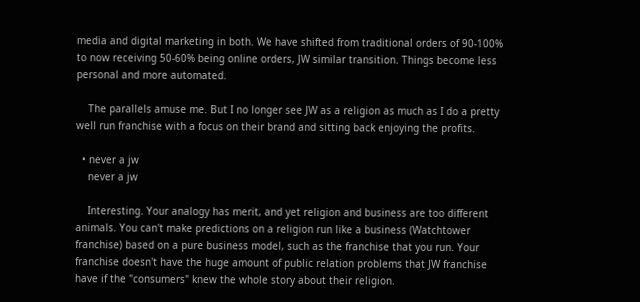media and digital marketing in both. We have shifted from traditional orders of 90-100% to now receiving 50-60% being online orders, JW similar transition. Things become less personal and more automated.

    The parallels amuse me. But I no longer see JW as a religion as much as I do a pretty well run franchise with a focus on their brand and sitting back enjoying the profits.

  • never a jw
    never a jw

    Interesting. Your analogy has merit, and yet religion and business are too different animals. You can't make predictions on a religion run like a business (Watchtower franchise) based on a pure business model, such as the franchise that you run. Your franchise doesn't have the huge amount of public relation problems that JW franchise have if the "consumers" knew the whole story about their religion.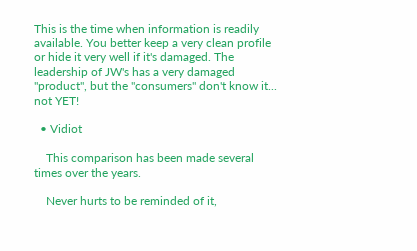This is the time when information is readily available. You better keep a very clean profile or hide it very well if it's damaged. The leadership of JW's has a very damaged "product", but the "consumers" don't know it... not YET!

  • Vidiot

    This comparison has been made several times over the years.

    Never hurts to be reminded of it,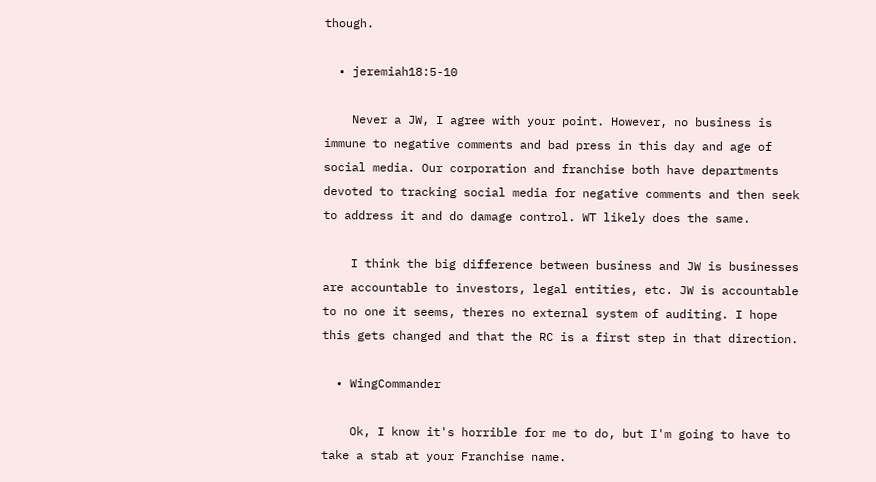though.

  • jeremiah18:5-10

    Never a JW, I agree with your point. However, no business is immune to negative comments and bad press in this day and age of social media. Our corporation and franchise both have departments devoted to tracking social media for negative comments and then seek to address it and do damage control. WT likely does the same.

    I think the big difference between business and JW is businesses are accountable to investors, legal entities, etc. JW is accountable to no one it seems, theres no external system of auditing. I hope this gets changed and that the RC is a first step in that direction.

  • WingCommander

    Ok, I know it's horrible for me to do, but I'm going to have to take a stab at your Franchise name.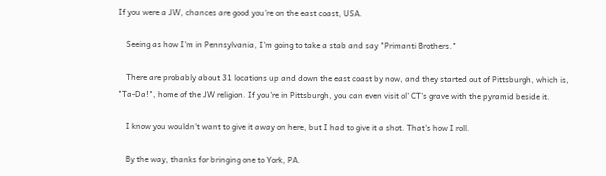If you were a JW, chances are good you're on the east coast, USA.

    Seeing as how I'm in Pennsylvania, I'm going to take a stab and say "Primanti Brothers."

    There are probably about 31 locations up and down the east coast by now, and they started out of Pittsburgh, which is, "Ta-Da!", home of the JW religion. If you're in Pittsburgh, you can even visit ol' CT's grave with the pyramid beside it.

    I know you wouldn't want to give it away on here, but I had to give it a shot. That's how I roll.

    By the way, thanks for bringing one to York, PA.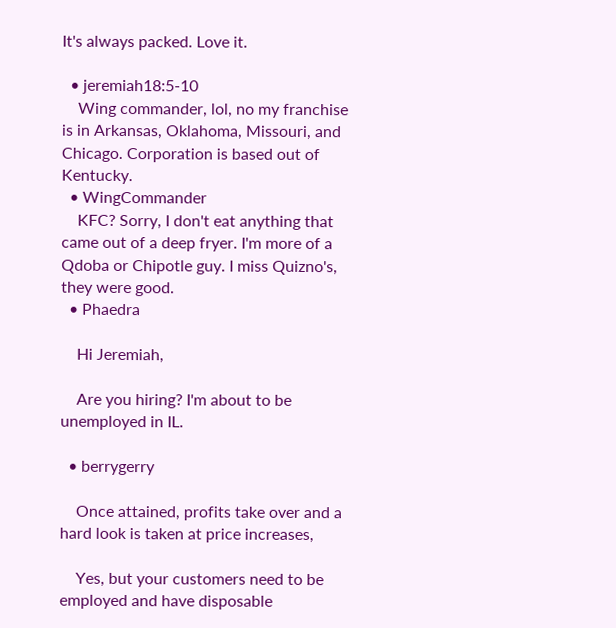It's always packed. Love it.

  • jeremiah18:5-10
    Wing commander, lol, no my franchise is in Arkansas, Oklahoma, Missouri, and Chicago. Corporation is based out of Kentucky.
  • WingCommander
    KFC? Sorry, I don't eat anything that came out of a deep fryer. I'm more of a Qdoba or Chipotle guy. I miss Quizno's, they were good.
  • Phaedra

    Hi Jeremiah,

    Are you hiring? I'm about to be unemployed in IL.

  • berrygerry

    Once attained, profits take over and a hard look is taken at price increases,

    Yes, but your customers need to be employed and have disposable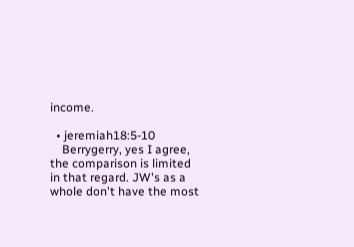income.

  • jeremiah18:5-10
    Berrygerry, yes I agree, the comparison is limited in that regard. JW's as a whole don't have the most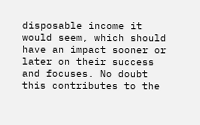disposable income it would seem, which should have an impact sooner or later on their success and focuses. No doubt this contributes to the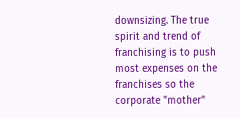downsizing. The true spirit and trend of franchising is to push most expenses on the franchises so the corporate "mother"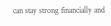can stay strong financially and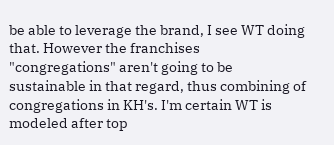be able to leverage the brand, I see WT doing that. However the franchises "congregations" aren't going to be sustainable in that regard, thus combining of congregations in KH's. I'm certain WT is modeled after top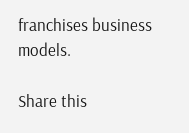franchises business models.

Share this